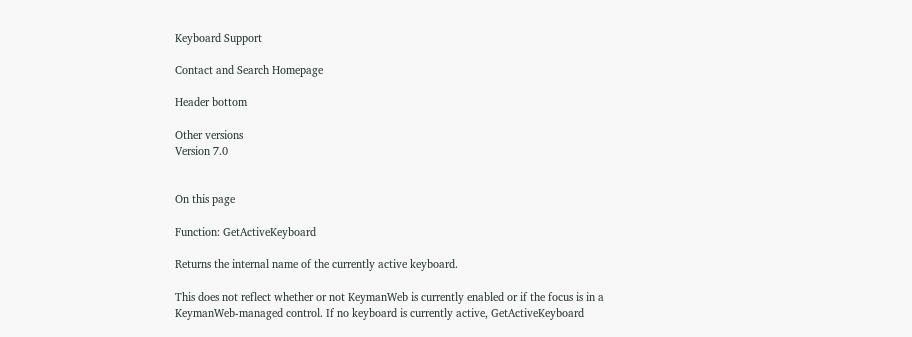Keyboard Support

Contact and Search Homepage

Header bottom

Other versions
Version 7.0


On this page

Function: GetActiveKeyboard

Returns the internal name of the currently active keyboard.

This does not reflect whether or not KeymanWeb is currently enabled or if the focus is in a KeymanWeb-managed control. If no keyboard is currently active, GetActiveKeyboard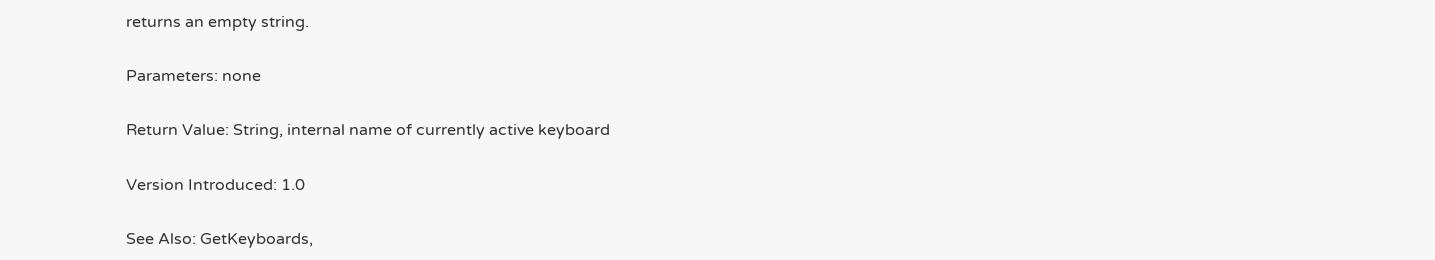returns an empty string.

Parameters: none

Return Value: String, internal name of currently active keyboard

Version Introduced: 1.0

See Also: GetKeyboards,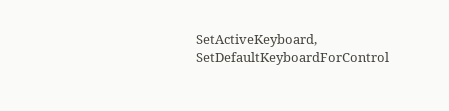SetActiveKeyboard, SetDefaultKeyboardForControl